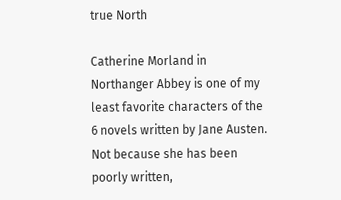true North

Catherine Morland in Northanger Abbey is one of my least favorite characters of the 6 novels written by Jane Austen. Not because she has been poorly written,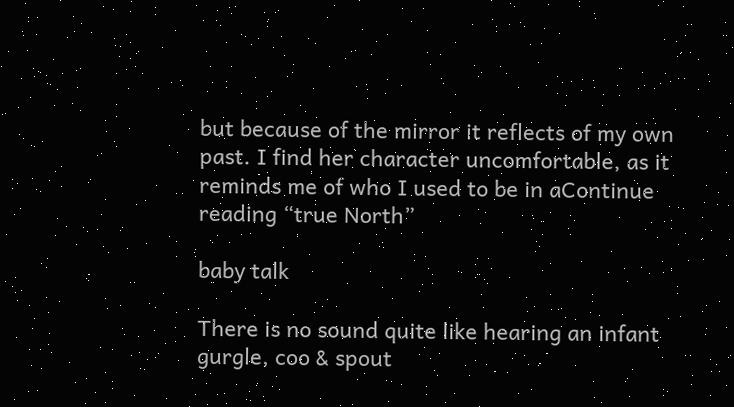but because of the mirror it reflects of my own past. I find her character uncomfortable, as it reminds me of who I used to be in aContinue reading “true North”

baby talk

There is no sound quite like hearing an infant gurgle, coo & spout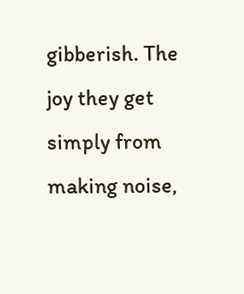gibberish. The joy they get simply from making noise,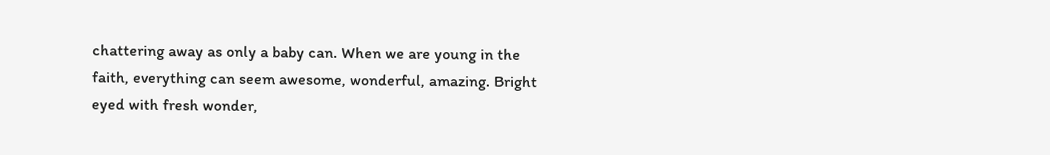chattering away as only a baby can. When we are young in the faith, everything can seem awesome, wonderful, amazing. Bright eyed with fresh wonder,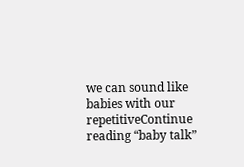we can sound like babies with our repetitiveContinue reading “baby talk”